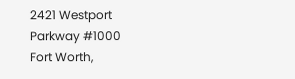2421 Westport Parkway #1000
Fort Worth,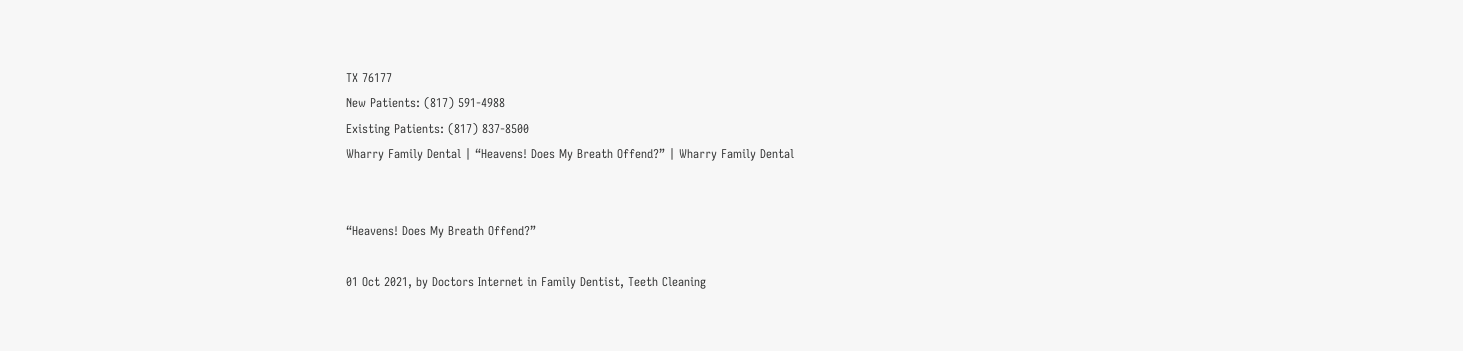TX 76177
New Patients: (817) 591-4988
Existing Patients: (817) 837-8500
Wharry Family Dental | “Heavens! Does My Breath Offend?” | Wharry Family Dental


“Heavens! Does My Breath Offend?”

01 Oct 2021, by Doctors Internet in Family Dentist, Teeth Cleaning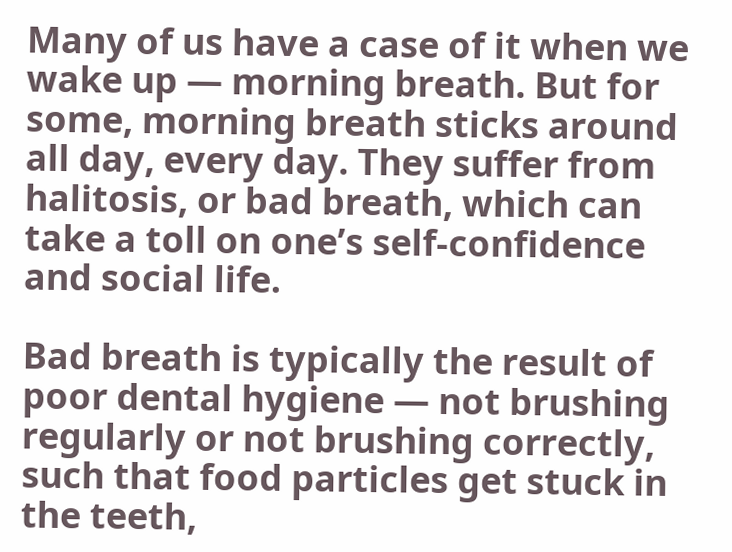Many of us have a case of it when we wake up — morning breath. But for some, morning breath sticks around all day, every day. They suffer from halitosis, or bad breath, which can take a toll on one’s self-confidence and social life.

Bad breath is typically the result of poor dental hygiene — not brushing regularly or not brushing correctly, such that food particles get stuck in the teeth,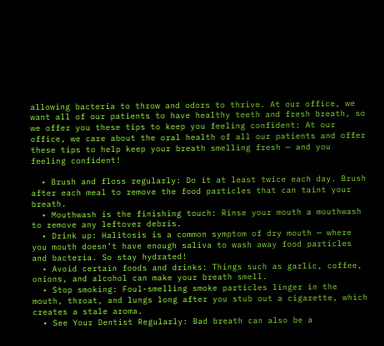allowing bacteria to throw and odors to thrive. At our office, we want all of our patients to have healthy teeth and fresh breath, so we offer you these tips to keep you feeling confident: At our office, we care about the oral health of all our patients and offer these tips to help keep your breath smelling fresh — and you feeling confident!

  • Brush and floss regularly: Do it at least twice each day. Brush after each meal to remove the food particles that can taint your breath.
  • Mouthwash is the finishing touch: Rinse your mouth a mouthwash to remove any leftover debris.
  • Drink up: Halitosis is a common symptom of dry mouth — where you mouth doesn’t have enough saliva to wash away food particles and bacteria. So stay hydrated!
  • Avoid certain foods and drinks: Things such as garlic, coffee, onions, and alcohol can make your breath smell.
  • Stop smoking: Foul-smelling smoke particles linger in the mouth, throat, and lungs long after you stub out a cigarette, which creates a stale aroma.
  • See Your Dentist Regularly: Bad breath can also be a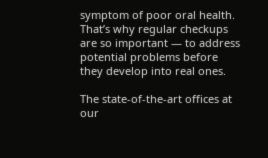symptom of poor oral health. That’s why regular checkups are so important — to address potential problems before they develop into real ones.

The state-of-the-art offices at our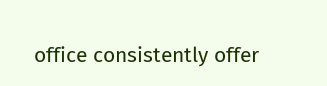office consistently offer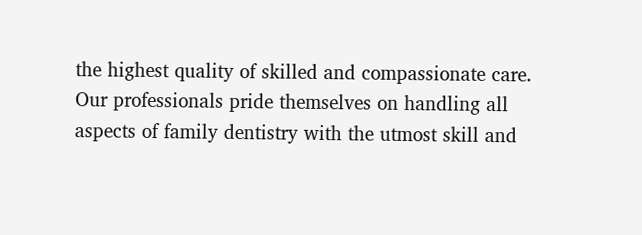the highest quality of skilled and compassionate care. Our professionals pride themselves on handling all aspects of family dentistry with the utmost skill and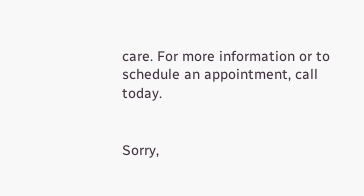care. For more information or to schedule an appointment, call today.


Sorry,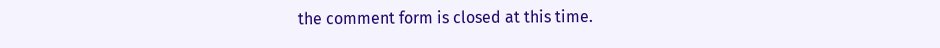the comment form is closed at this time.